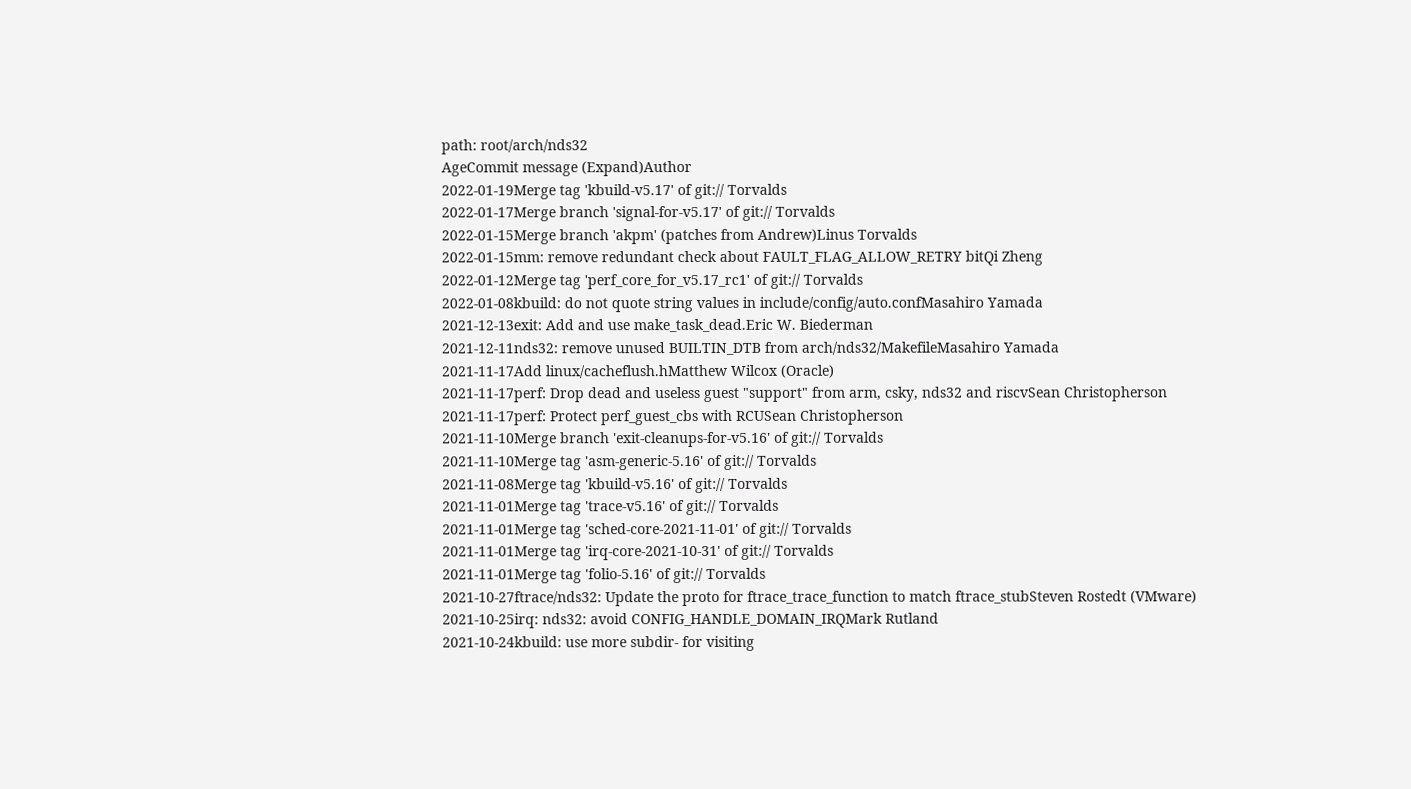path: root/arch/nds32
AgeCommit message (Expand)Author
2022-01-19Merge tag 'kbuild-v5.17' of git:// Torvalds
2022-01-17Merge branch 'signal-for-v5.17' of git:// Torvalds
2022-01-15Merge branch 'akpm' (patches from Andrew)Linus Torvalds
2022-01-15mm: remove redundant check about FAULT_FLAG_ALLOW_RETRY bitQi Zheng
2022-01-12Merge tag 'perf_core_for_v5.17_rc1' of git:// Torvalds
2022-01-08kbuild: do not quote string values in include/config/auto.confMasahiro Yamada
2021-12-13exit: Add and use make_task_dead.Eric W. Biederman
2021-12-11nds32: remove unused BUILTIN_DTB from arch/nds32/MakefileMasahiro Yamada
2021-11-17Add linux/cacheflush.hMatthew Wilcox (Oracle)
2021-11-17perf: Drop dead and useless guest "support" from arm, csky, nds32 and riscvSean Christopherson
2021-11-17perf: Protect perf_guest_cbs with RCUSean Christopherson
2021-11-10Merge branch 'exit-cleanups-for-v5.16' of git:// Torvalds
2021-11-10Merge tag 'asm-generic-5.16' of git:// Torvalds
2021-11-08Merge tag 'kbuild-v5.16' of git:// Torvalds
2021-11-01Merge tag 'trace-v5.16' of git:// Torvalds
2021-11-01Merge tag 'sched-core-2021-11-01' of git:// Torvalds
2021-11-01Merge tag 'irq-core-2021-10-31' of git:// Torvalds
2021-11-01Merge tag 'folio-5.16' of git:// Torvalds
2021-10-27ftrace/nds32: Update the proto for ftrace_trace_function to match ftrace_stubSteven Rostedt (VMware)
2021-10-25irq: nds32: avoid CONFIG_HANDLE_DOMAIN_IRQMark Rutland
2021-10-24kbuild: use more subdir- for visiting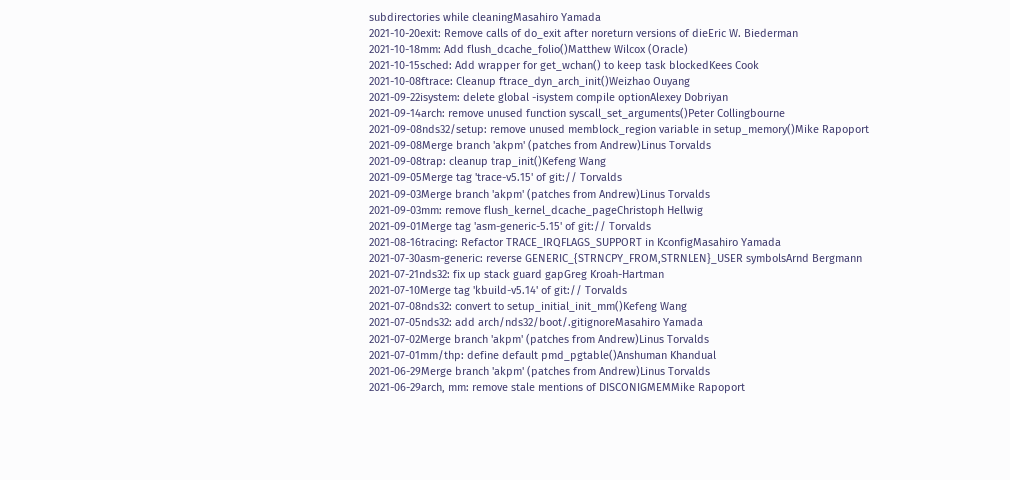subdirectories while cleaningMasahiro Yamada
2021-10-20exit: Remove calls of do_exit after noreturn versions of dieEric W. Biederman
2021-10-18mm: Add flush_dcache_folio()Matthew Wilcox (Oracle)
2021-10-15sched: Add wrapper for get_wchan() to keep task blockedKees Cook
2021-10-08ftrace: Cleanup ftrace_dyn_arch_init()Weizhao Ouyang
2021-09-22isystem: delete global -isystem compile optionAlexey Dobriyan
2021-09-14arch: remove unused function syscall_set_arguments()Peter Collingbourne
2021-09-08nds32/setup: remove unused memblock_region variable in setup_memory()Mike Rapoport
2021-09-08Merge branch 'akpm' (patches from Andrew)Linus Torvalds
2021-09-08trap: cleanup trap_init()Kefeng Wang
2021-09-05Merge tag 'trace-v5.15' of git:// Torvalds
2021-09-03Merge branch 'akpm' (patches from Andrew)Linus Torvalds
2021-09-03mm: remove flush_kernel_dcache_pageChristoph Hellwig
2021-09-01Merge tag 'asm-generic-5.15' of git:// Torvalds
2021-08-16tracing: Refactor TRACE_IRQFLAGS_SUPPORT in KconfigMasahiro Yamada
2021-07-30asm-generic: reverse GENERIC_{STRNCPY_FROM,STRNLEN}_USER symbolsArnd Bergmann
2021-07-21nds32: fix up stack guard gapGreg Kroah-Hartman
2021-07-10Merge tag 'kbuild-v5.14' of git:// Torvalds
2021-07-08nds32: convert to setup_initial_init_mm()Kefeng Wang
2021-07-05nds32: add arch/nds32/boot/.gitignoreMasahiro Yamada
2021-07-02Merge branch 'akpm' (patches from Andrew)Linus Torvalds
2021-07-01mm/thp: define default pmd_pgtable()Anshuman Khandual
2021-06-29Merge branch 'akpm' (patches from Andrew)Linus Torvalds
2021-06-29arch, mm: remove stale mentions of DISCONIGMEMMike Rapoport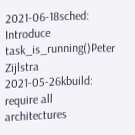2021-06-18sched: Introduce task_is_running()Peter Zijlstra
2021-05-26kbuild: require all architectures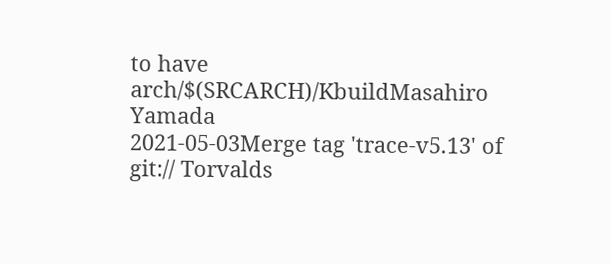to have arch/$(SRCARCH)/KbuildMasahiro Yamada
2021-05-03Merge tag 'trace-v5.13' of git:// Torvalds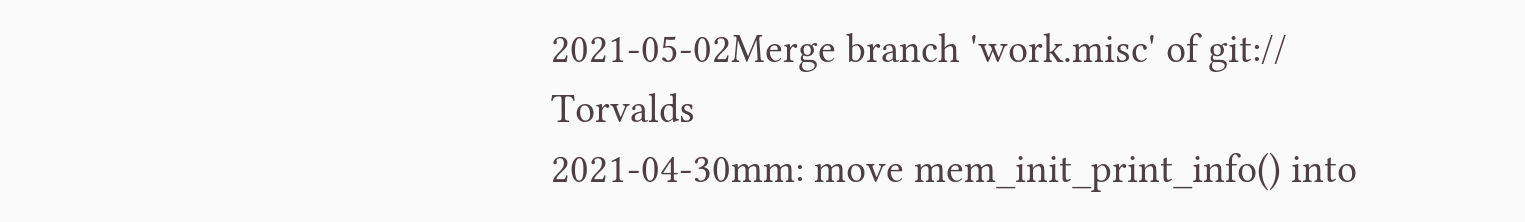2021-05-02Merge branch 'work.misc' of git:// Torvalds
2021-04-30mm: move mem_init_print_info() into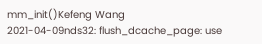mm_init()Kefeng Wang
2021-04-09nds32: flush_dcache_page: use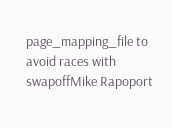page_mapping_file to avoid races with swapoffMike Rapoport